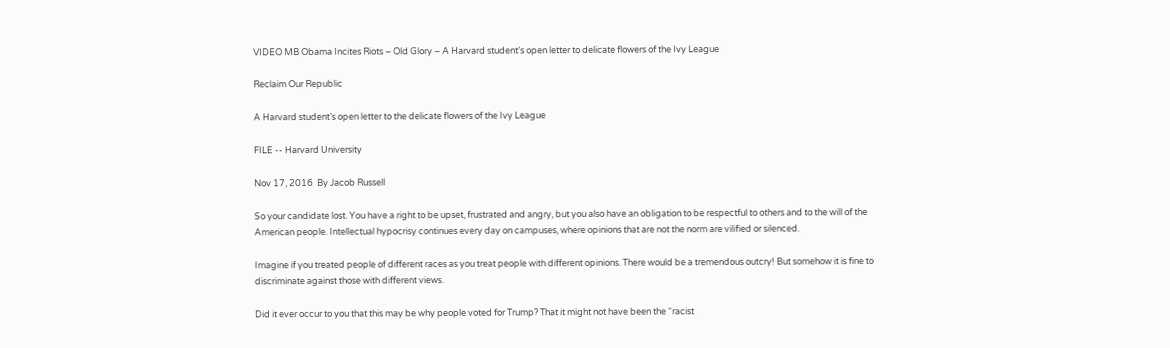VIDEO MB Obama Incites Riots – Old Glory – A Harvard student’s open letter to delicate flowers of the Ivy League

Reclaim Our Republic

A Harvard student’s open letter to the delicate flowers of the Ivy League

FILE -- Harvard University

Nov 17, 2016  By Jacob Russell

So your candidate lost. You have a right to be upset, frustrated and angry, but you also have an obligation to be respectful to others and to the will of the American people. Intellectual hypocrisy continues every day on campuses, where opinions that are not the norm are vilified or silenced.

Imagine if you treated people of different races as you treat people with different opinions. There would be a tremendous outcry! But somehow it is fine to discriminate against those with different views.

Did it ever occur to you that this may be why people voted for Trump? That it might not have been the “racist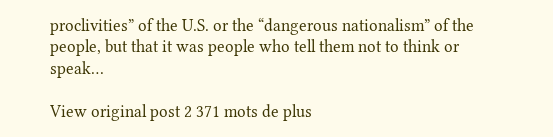proclivities” of the U.S. or the “dangerous nationalism” of the people, but that it was people who tell them not to think or speak…

View original post 2 371 mots de plus